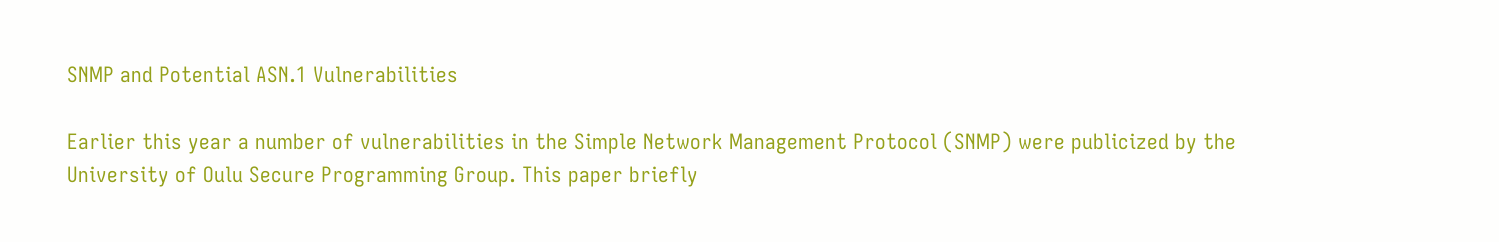SNMP and Potential ASN.1 Vulnerabilities

Earlier this year a number of vulnerabilities in the Simple Network Management Protocol (SNMP) were publicized by the University of Oulu Secure Programming Group. This paper briefly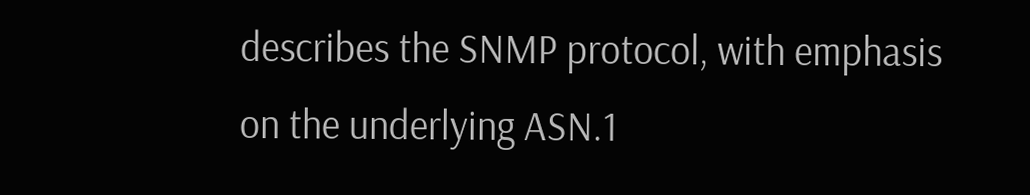describes the SNMP protocol, with emphasis on the underlying ASN.1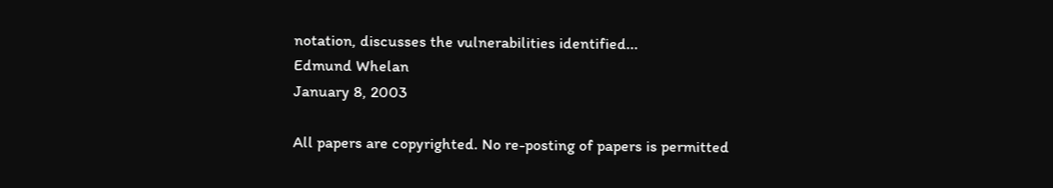notation, discusses the vulnerabilities identified...
Edmund Whelan
January 8, 2003

All papers are copyrighted. No re-posting of papers is permitted